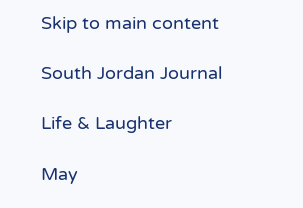Skip to main content

South Jordan Journal

Life & Laughter

May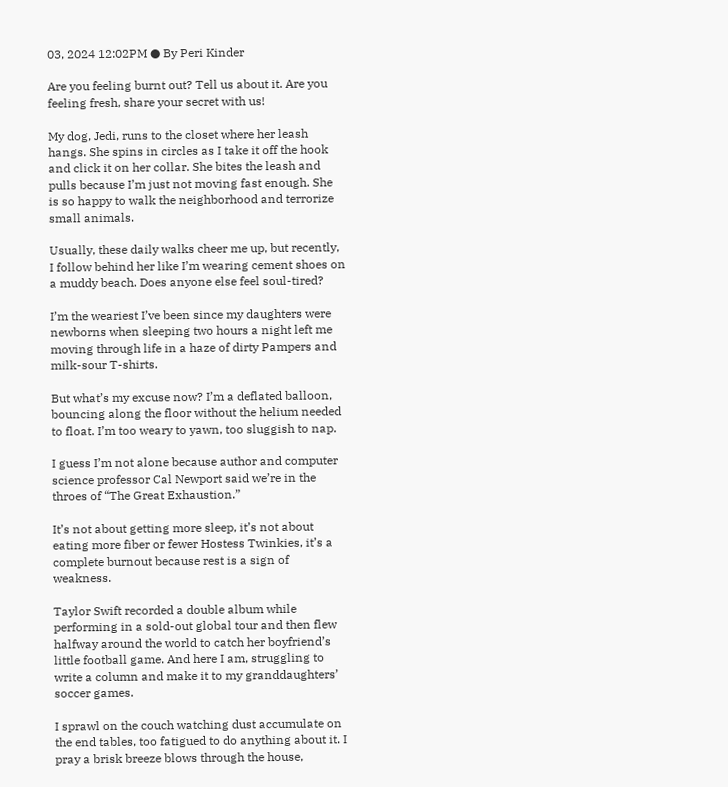03, 2024 12:02PM ● By Peri Kinder

Are you feeling burnt out? Tell us about it. Are you feeling fresh, share your secret with us!

My dog, Jedi, runs to the closet where her leash hangs. She spins in circles as I take it off the hook and click it on her collar. She bites the leash and pulls because I’m just not moving fast enough. She is so happy to walk the neighborhood and terrorize small animals.

Usually, these daily walks cheer me up, but recently, I follow behind her like I’m wearing cement shoes on a muddy beach. Does anyone else feel soul-tired?

I’m the weariest I’ve been since my daughters were newborns when sleeping two hours a night left me moving through life in a haze of dirty Pampers and milk-sour T-shirts.

But what’s my excuse now? I’m a deflated balloon, bouncing along the floor without the helium needed to float. I’m too weary to yawn, too sluggish to nap.

I guess I’m not alone because author and computer science professor Cal Newport said we’re in the throes of “The Great Exhaustion.”

It’s not about getting more sleep, it’s not about eating more fiber or fewer Hostess Twinkies, it’s a complete burnout because rest is a sign of weakness.

Taylor Swift recorded a double album while performing in a sold-out global tour and then flew halfway around the world to catch her boyfriend’s little football game. And here I am, struggling to write a column and make it to my granddaughters’ soccer games.

I sprawl on the couch watching dust accumulate on the end tables, too fatigued to do anything about it. I pray a brisk breeze blows through the house,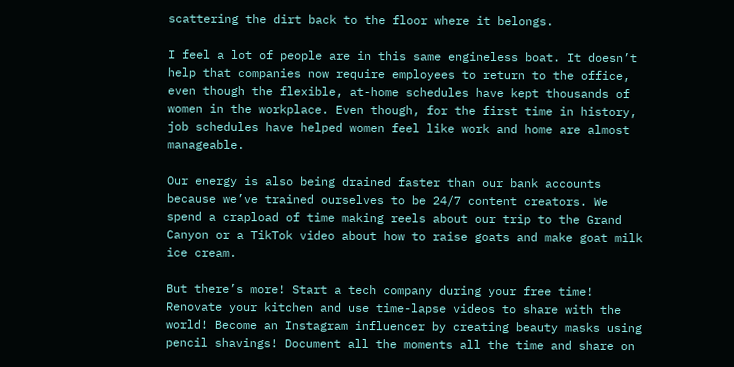scattering the dirt back to the floor where it belongs.

I feel a lot of people are in this same engineless boat. It doesn’t help that companies now require employees to return to the office, even though the flexible, at-home schedules have kept thousands of women in the workplace. Even though, for the first time in history, job schedules have helped women feel like work and home are almost manageable.

Our energy is also being drained faster than our bank accounts because we’ve trained ourselves to be 24/7 content creators. We spend a crapload of time making reels about our trip to the Grand Canyon or a TikTok video about how to raise goats and make goat milk ice cream.

But there’s more! Start a tech company during your free time! Renovate your kitchen and use time-lapse videos to share with the world! Become an Instagram influencer by creating beauty masks using pencil shavings! Document all the moments all the time and share on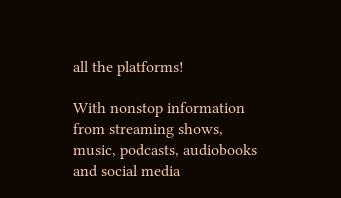all the platforms!

With nonstop information from streaming shows, music, podcasts, audiobooks and social media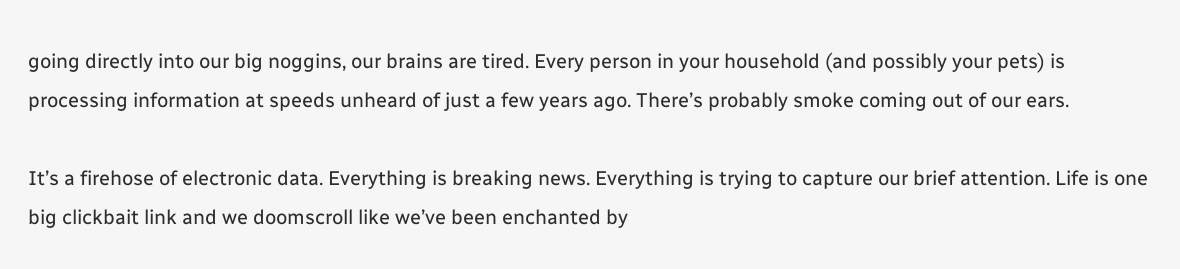going directly into our big noggins, our brains are tired. Every person in your household (and possibly your pets) is processing information at speeds unheard of just a few years ago. There’s probably smoke coming out of our ears.

It’s a firehose of electronic data. Everything is breaking news. Everything is trying to capture our brief attention. Life is one big clickbait link and we doomscroll like we’ve been enchanted by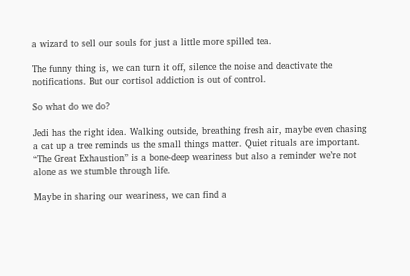a wizard to sell our souls for just a little more spilled tea.

The funny thing is, we can turn it off, silence the noise and deactivate the notifications. But our cortisol addiction is out of control.

So what do we do?

Jedi has the right idea. Walking outside, breathing fresh air, maybe even chasing a cat up a tree reminds us the small things matter. Quiet rituals are important. “The Great Exhaustion” is a bone-deep weariness but also a reminder we’re not alone as we stumble through life.

Maybe in sharing our weariness, we can find a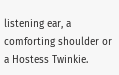listening ear, a comforting shoulder or a Hostess Twinkie.